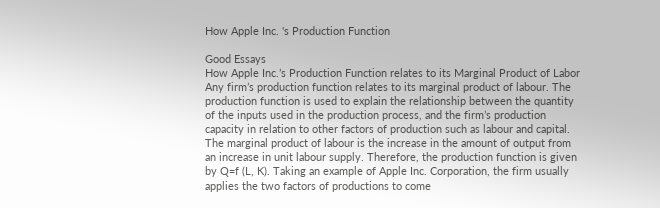How Apple Inc. 's Production Function

Good Essays
How Apple Inc.’s Production Function relates to its Marginal Product of Labor Any firm’s production function relates to its marginal product of labour. The production function is used to explain the relationship between the quantity of the inputs used in the production process, and the firm’s production capacity in relation to other factors of production such as labour and capital. The marginal product of labour is the increase in the amount of output from an increase in unit labour supply. Therefore, the production function is given by Q=f (L, K). Taking an example of Apple Inc. Corporation, the firm usually applies the two factors of productions to come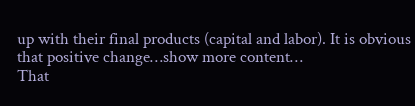up with their final products (capital and labor). It is obvious that positive change…show more content…
That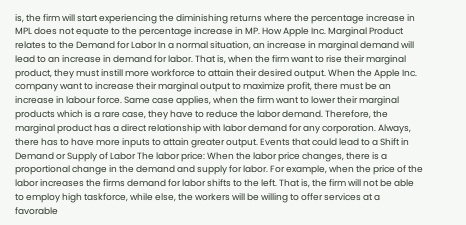is, the firm will start experiencing the diminishing returns where the percentage increase in MPL does not equate to the percentage increase in MP. How Apple Inc. Marginal Product relates to the Demand for Labor In a normal situation, an increase in marginal demand will lead to an increase in demand for labor. That is, when the firm want to rise their marginal product, they must instill more workforce to attain their desired output. When the Apple Inc. company want to increase their marginal output to maximize profit, there must be an increase in labour force. Same case applies, when the firm want to lower their marginal products which is a rare case, they have to reduce the labor demand. Therefore, the marginal product has a direct relationship with labor demand for any corporation. Always, there has to have more inputs to attain greater output. Events that could lead to a Shift in Demand or Supply of Labor The labor price: When the labor price changes, there is a proportional change in the demand and supply for labor. For example, when the price of the labor increases the firms demand for labor shifts to the left. That is, the firm will not be able to employ high taskforce, while else, the workers will be willing to offer services at a favorable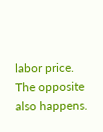labor price. The opposite also happens.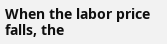When the labor price falls, the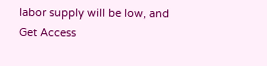labor supply will be low, and
Get Access